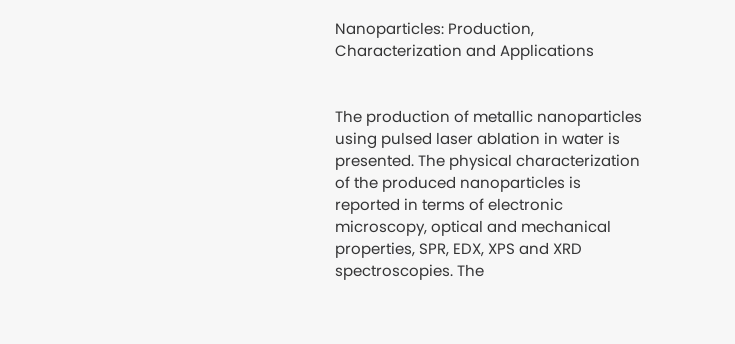Nanoparticles: Production, Characterization and Applications


The production of metallic nanoparticles using pulsed laser ablation in water is presented. The physical characterization of the produced nanoparticles is reported in terms of electronic microscopy, optical and mechanical properties, SPR, EDX, XPS and XRD spectroscopies. The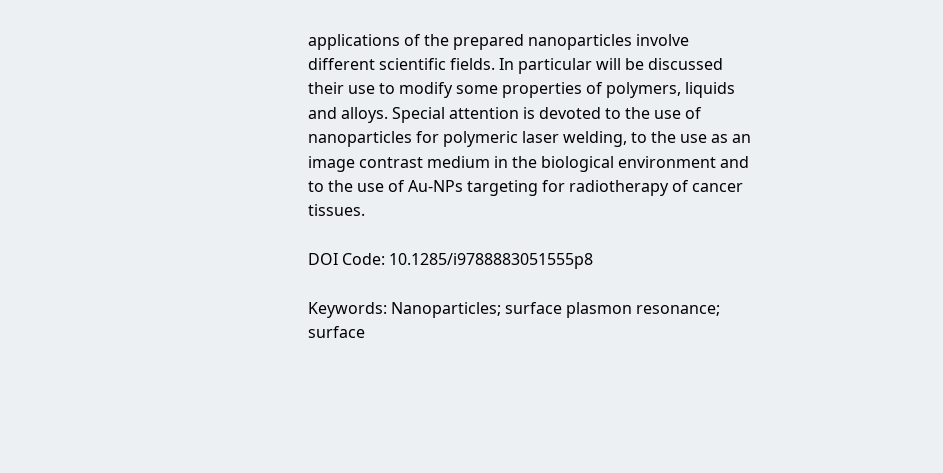applications of the prepared nanoparticles involve different scientific fields. In particular will be discussed their use to modify some properties of polymers, liquids and alloys. Special attention is devoted to the use of nanoparticles for polymeric laser welding, to the use as an image contrast medium in the biological environment and to the use of Au-NPs targeting for radiotherapy of cancer tissues.

DOI Code: 10.1285/i9788883051555p8

Keywords: Nanoparticles; surface plasmon resonance; surface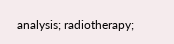analysis; radiotherapy;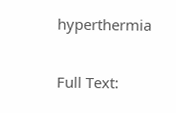hyperthermia

Full Text: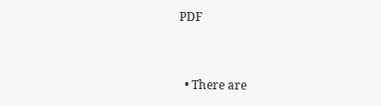PDF


  • There are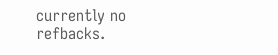currently no refbacks.